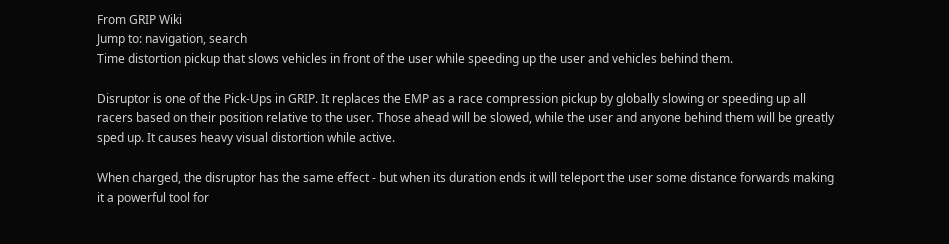From GRIP Wiki
Jump to: navigation, search
Time distortion pickup that slows vehicles in front of the user while speeding up the user and vehicles behind them.

Disruptor is one of the Pick-Ups in GRIP. It replaces the EMP as a race compression pickup by globally slowing or speeding up all racers based on their position relative to the user. Those ahead will be slowed, while the user and anyone behind them will be greatly sped up. It causes heavy visual distortion while active.

When charged, the disruptor has the same effect - but when its duration ends it will teleport the user some distance forwards making it a powerful tool for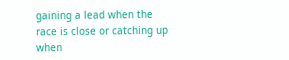gaining a lead when the race is close or catching up when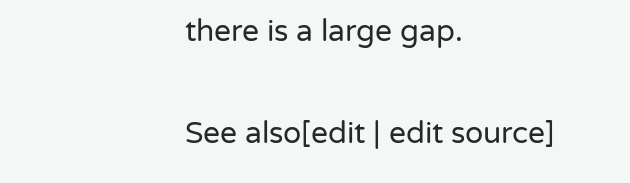there is a large gap.

See also[edit | edit source]